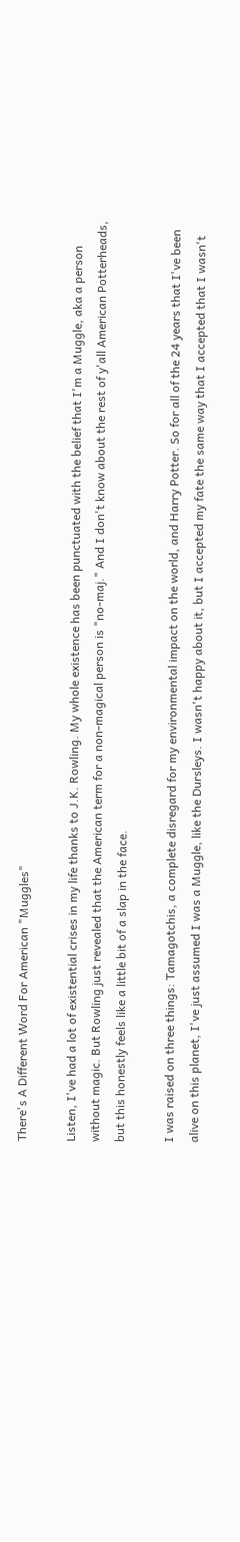There's A Different Word For American "Muggles"

Listen, I've had a lot of existential crises in my life thanks to J.K. Rowling. My whole existence has been punctuated with the belief that I'm a Muggle, aka a person without magic. But Rowling just revealed that the American term for a non-magical person is "no-maj." And I don't know about the rest of y'all American Potterheads, but this honestly feels like a little bit of a slap in the face.

I was raised on three things: Tamagotchis, a complete disregard for my environmental impact on the world, and Harry Potter. So for all of the 24 years that I've been alive on this planet, I've just assumed I was a Muggle, like the Dursleys. I wasn't happy about it, but I accepted my fate the same way that I accepted that I wasn't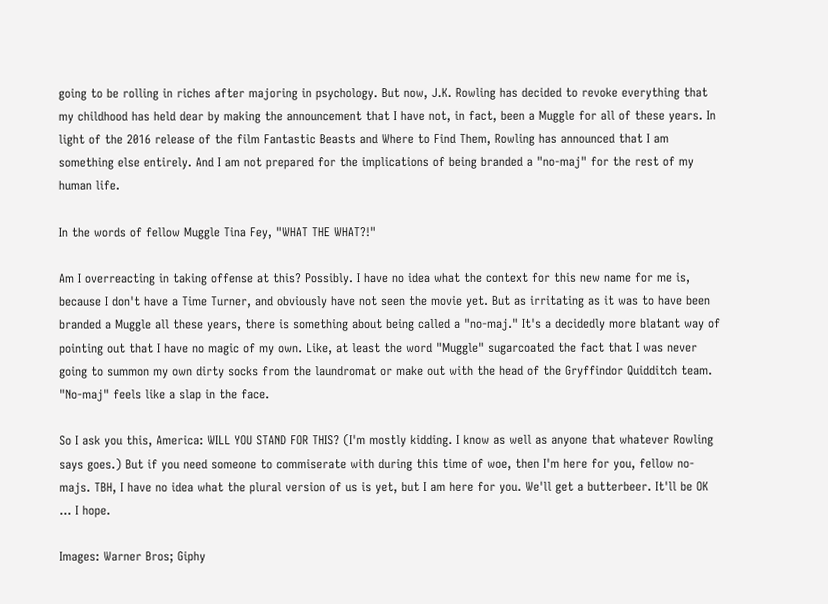going to be rolling in riches after majoring in psychology. But now, J.K. Rowling has decided to revoke everything that my childhood has held dear by making the announcement that I have not, in fact, been a Muggle for all of these years. In light of the 2016 release of the film Fantastic Beasts and Where to Find Them, Rowling has announced that I am something else entirely. And I am not prepared for the implications of being branded a "no-maj" for the rest of my human life.

In the words of fellow Muggle Tina Fey, "WHAT THE WHAT?!"

Am I overreacting in taking offense at this? Possibly. I have no idea what the context for this new name for me is, because I don't have a Time Turner, and obviously have not seen the movie yet. But as irritating as it was to have been branded a Muggle all these years, there is something about being called a "no-maj." It's a decidedly more blatant way of pointing out that I have no magic of my own. Like, at least the word "Muggle" sugarcoated the fact that I was never going to summon my own dirty socks from the laundromat or make out with the head of the Gryffindor Quidditch team. "No-maj" feels like a slap in the face.

So I ask you this, America: WILL YOU STAND FOR THIS? (I'm mostly kidding. I know as well as anyone that whatever Rowling says goes.) But if you need someone to commiserate with during this time of woe, then I'm here for you, fellow no-majs. TBH, I have no idea what the plural version of us is yet, but I am here for you. We'll get a butterbeer. It'll be OK ... I hope.

Images: Warner Bros; Giphy